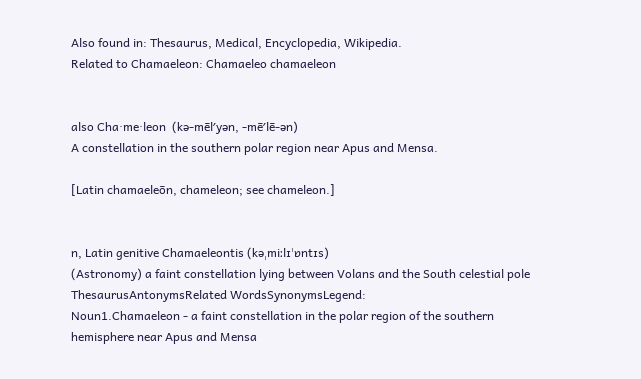Also found in: Thesaurus, Medical, Encyclopedia, Wikipedia.
Related to Chamaeleon: Chamaeleo chamaeleon


also Cha·me·leon  (kə-mēl′yən, -mē′lē-ən)
A constellation in the southern polar region near Apus and Mensa.

[Latin chamaeleōn, chameleon; see chameleon.]


n, Latin genitive Chamaeleontis (kəˌmiːlɪˈɒntɪs)
(Astronomy) a faint constellation lying between Volans and the South celestial pole
ThesaurusAntonymsRelated WordsSynonymsLegend:
Noun1.Chamaeleon - a faint constellation in the polar region of the southern hemisphere near Apus and Mensa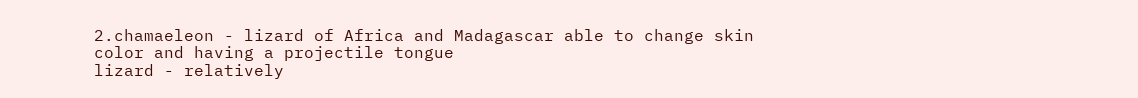2.chamaeleon - lizard of Africa and Madagascar able to change skin color and having a projectile tongue
lizard - relatively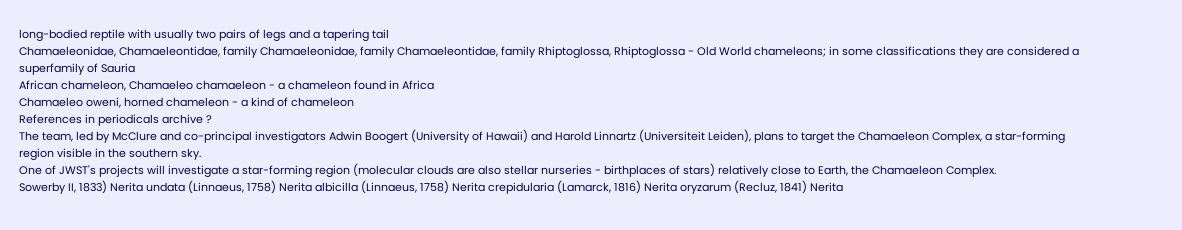long-bodied reptile with usually two pairs of legs and a tapering tail
Chamaeleonidae, Chamaeleontidae, family Chamaeleonidae, family Chamaeleontidae, family Rhiptoglossa, Rhiptoglossa - Old World chameleons; in some classifications they are considered a superfamily of Sauria
African chameleon, Chamaeleo chamaeleon - a chameleon found in Africa
Chamaeleo oweni, horned chameleon - a kind of chameleon
References in periodicals archive ?
The team, led by McClure and co-principal investigators Adwin Boogert (University of Hawaii) and Harold Linnartz (Universiteit Leiden), plans to target the Chamaeleon Complex, a star-forming region visible in the southern sky.
One of JWST's projects will investigate a star-forming region (molecular clouds are also stellar nurseries - birthplaces of stars) relatively close to Earth, the Chamaeleon Complex.
Sowerby II, 1833) Nerita undata (Linnaeus, 1758) Nerita albicilla (Linnaeus, 1758) Nerita crepidularia (Lamarck, 1816) Nerita oryzarum (Recluz, 1841) Nerita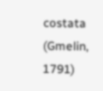costata (Gmelin, 1791)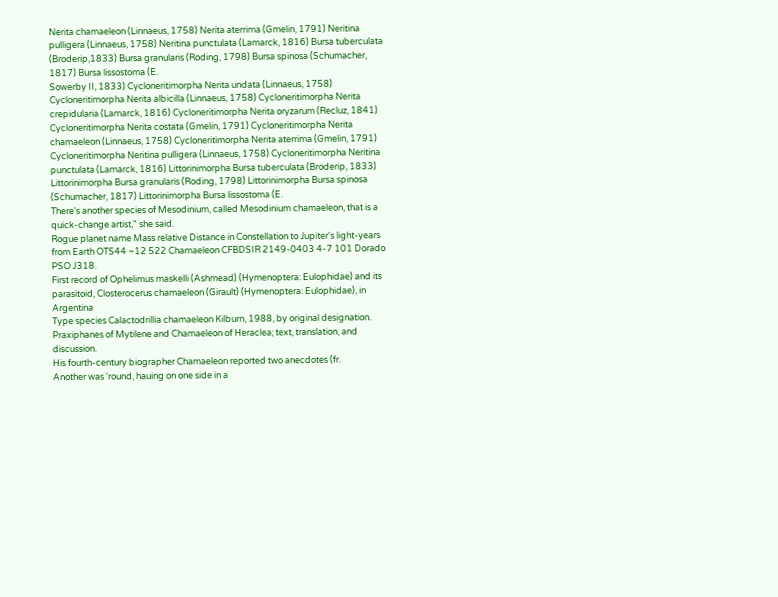Nerita chamaeleon (Linnaeus, 1758) Nerita aterrima (Gmelin, 1791) Neritina pulligera (Linnaeus, 1758) Neritina punctulata (Lamarck, 1816) Bursa tuberculata (Broderip,1833) Bursa granularis (Roding, 1798) Bursa spinosa (Schumacher, 1817) Bursa lissostoma (E.
Sowerby II, 1833) Cycloneritimorpha Nerita undata (Linnaeus, 1758) Cycloneritimorpha Nerita albicilla (Linnaeus, 1758) Cycloneritimorpha Nerita crepidularia (Lamarck, 1816) Cycloneritimorpha Nerita oryzarum (Recluz, 1841) Cycloneritimorpha Nerita costata (Gmelin, 1791) Cycloneritimorpha Nerita chamaeleon (Linnaeus, 1758) Cycloneritimorpha Nerita aterrima (Gmelin, 1791) Cycloneritimorpha Neritina pulligera (Linnaeus, 1758) Cycloneritimorpha Neritina punctulata (Lamarck, 1816) Littorinimorpha Bursa tuberculata (Broderip, 1833) Littorinimorpha Bursa granularis (Roding, 1798) Littorinimorpha Bursa spinosa (Schumacher, 1817) Littorinimorpha Bursa lissostoma (E.
There's another species of Mesodinium, called Mesodinium chamaeleon, that is a quick-change artist," she said.
Rogue planet name Mass relative Distance in Constellation to Jupiter's light-years from Earth OTS44 ~12 522 Chamaeleon CFBDSIR 2149-0403 4-7 101 Dorado PSO J318.
First record of Ophelimus maskelli (Ashmead) (Hymenoptera: Eulophidae) and its parasitoid, Closterocerus chamaeleon (Girault) (Hymenoptera: Eulophidae), in Argentina
Type species Calactodrillia chamaeleon Kilburn, 1988, by original designation.
Praxiphanes of Mytilene and Chamaeleon of Heraclea; text, translation, and discussion.
His fourth-century biographer Chamaeleon reported two anecdotes (fr.
Another was 'round, hauing on one side in a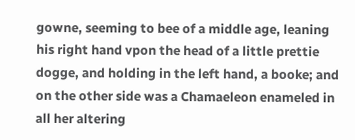gowne, seeming to bee of a middle age, leaning his right hand vpon the head of a little prettie dogge, and holding in the left hand, a booke; and on the other side was a Chamaeleon enameled in all her altering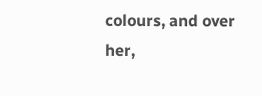colours, and over her,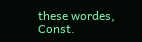these wordes, Const.